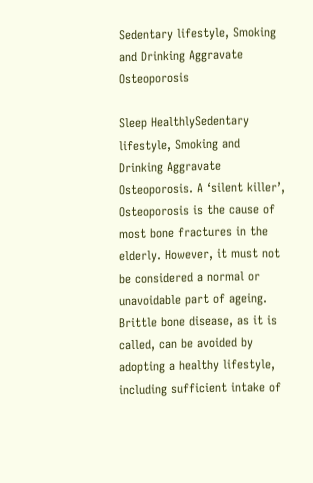Sedentary lifestyle, Smoking and Drinking Aggravate Osteoporosis

Sleep HealthlySedentary lifestyle, Smoking and Drinking Aggravate Osteoporosis. A ‘silent killer’, Osteoporosis is the cause of most bone fractures in the elderly. However, it must not be considered a normal or unavoidable part of ageing. Brittle bone disease, as it is called, can be avoided by adopting a healthy lifestyle, including sufficient intake of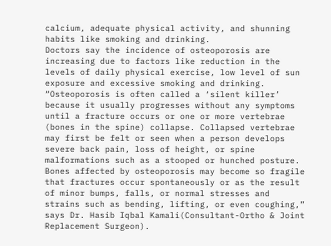calcium, adequate physical activity, and shunning habits like smoking and drinking.
Doctors say the incidence of osteoporosis are increasing due to factors like reduction in the levels of daily physical exercise, low level of sun exposure and excessive smoking and drinking.
“Osteoporosis is often called a ‘silent killer’ because it usually progresses without any symptoms until a fracture occurs or one or more vertebrae (bones in the spine) collapse. Collapsed vertebrae may first be felt or seen when a person develops severe back pain, loss of height, or spine malformations such as a stooped or hunched posture. Bones affected by osteoporosis may become so fragile that fractures occur spontaneously or as the result of minor bumps, falls, or normal stresses and strains such as bending, lifting, or even coughing,” says Dr. Hasib Iqbal Kamali(Consultant-Ortho & Joint Replacement Surgeon).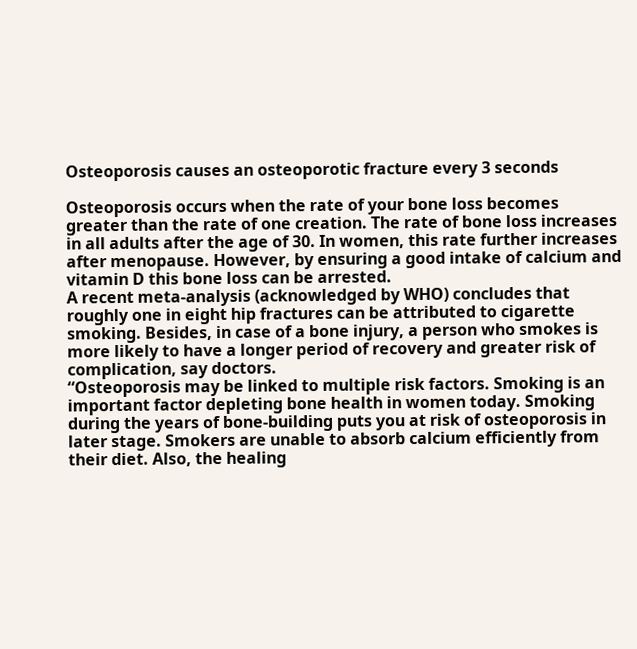Osteoporosis causes an osteoporotic fracture every 3 seconds

Osteoporosis occurs when the rate of your bone loss becomes greater than the rate of one creation. The rate of bone loss increases in all adults after the age of 30. In women, this rate further increases after menopause. However, by ensuring a good intake of calcium and vitamin D this bone loss can be arrested.
A recent meta-analysis (acknowledged by WHO) concludes that roughly one in eight hip fractures can be attributed to cigarette smoking. Besides, in case of a bone injury, a person who smokes is more likely to have a longer period of recovery and greater risk of complication, say doctors.
“Osteoporosis may be linked to multiple risk factors. Smoking is an important factor depleting bone health in women today. Smoking during the years of bone-building puts you at risk of osteoporosis in later stage. Smokers are unable to absorb calcium efficiently from their diet. Also, the healing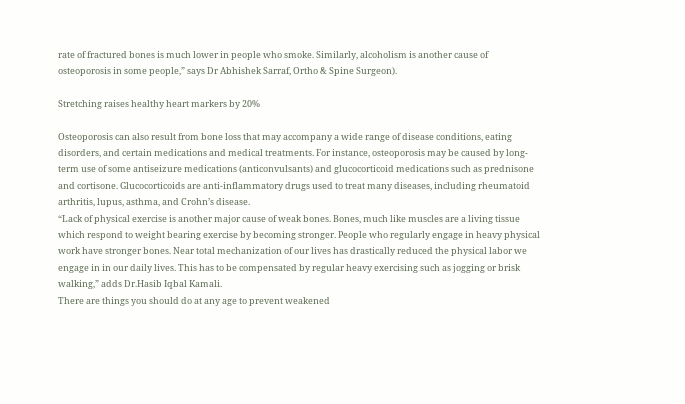rate of fractured bones is much lower in people who smoke. Similarly, alcoholism is another cause of osteoporosis in some people,” says Dr Abhishek Sarraf, Ortho & Spine Surgeon).

Stretching raises healthy heart markers by 20%

Osteoporosis can also result from bone loss that may accompany a wide range of disease conditions, eating disorders, and certain medications and medical treatments. For instance, osteoporosis may be caused by long-term use of some antiseizure medications (anticonvulsants) and glucocorticoid medications such as prednisone and cortisone. Glucocorticoids are anti-inflammatory drugs used to treat many diseases, including rheumatoid arthritis, lupus, asthma, and Crohn’s disease.
“Lack of physical exercise is another major cause of weak bones. Bones, much like muscles are a living tissue which respond to weight bearing exercise by becoming stronger. People who regularly engage in heavy physical work have stronger bones. Near total mechanization of our lives has drastically reduced the physical labor we engage in in our daily lives. This has to be compensated by regular heavy exercising such as jogging or brisk walking,” adds Dr.Hasib Iqbal Kamali.
There are things you should do at any age to prevent weakened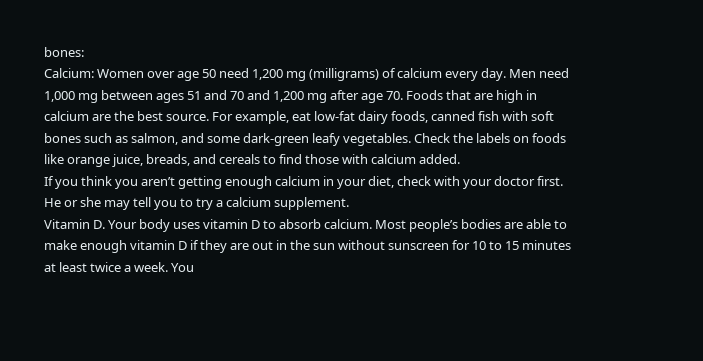bones:
Calcium: Women over age 50 need 1,200 mg (milligrams) of calcium every day. Men need 1,000 mg between ages 51 and 70 and 1,200 mg after age 70. Foods that are high in calcium are the best source. For example, eat low-fat dairy foods, canned fish with soft bones such as salmon, and some dark-green leafy vegetables. Check the labels on foods like orange juice, breads, and cereals to find those with calcium added.
If you think you aren’t getting enough calcium in your diet, check with your doctor first. He or she may tell you to try a calcium supplement.
Vitamin D. Your body uses vitamin D to absorb calcium. Most people’s bodies are able to make enough vitamin D if they are out in the sun without sunscreen for 10 to 15 minutes at least twice a week. You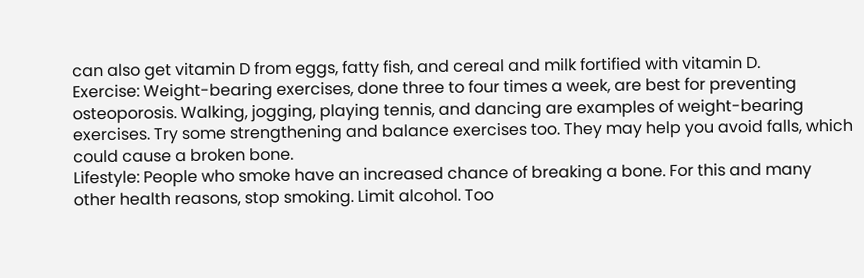can also get vitamin D from eggs, fatty fish, and cereal and milk fortified with vitamin D.
Exercise: Weight-bearing exercises, done three to four times a week, are best for preventing osteoporosis. Walking, jogging, playing tennis, and dancing are examples of weight-bearing exercises. Try some strengthening and balance exercises too. They may help you avoid falls, which could cause a broken bone.
Lifestyle: People who smoke have an increased chance of breaking a bone. For this and many other health reasons, stop smoking. Limit alcohol. Too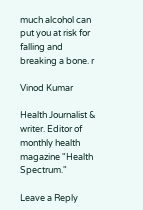much alcohol can put you at risk for falling and breaking a bone. r

Vinod Kumar

Health Journalist & writer. Editor of monthly health magazine "Health Spectrum."

Leave a Reply